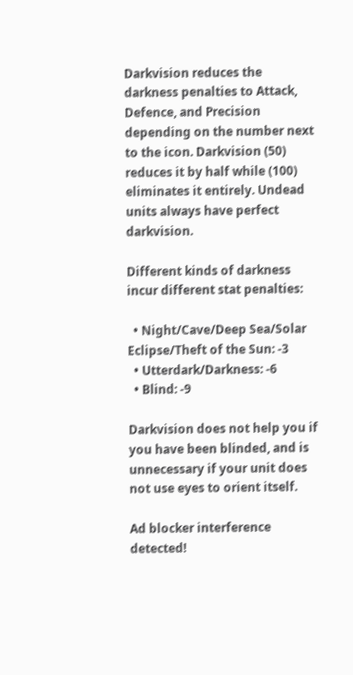Darkvision reduces the darkness penalties to Attack, Defence, and Precision depending on the number next to the icon. Darkvision (50) reduces it by half while (100) eliminates it entirely. Undead units always have perfect darkvision.

Different kinds of darkness incur different stat penalties:

  • Night/Cave/Deep Sea/Solar Eclipse/Theft of the Sun: -3
  • Utterdark/Darkness: -6
  • Blind: -9

Darkvision does not help you if you have been blinded, and is unnecessary if your unit does not use eyes to orient itself.

Ad blocker interference detected!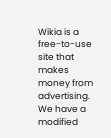Wikia is a free-to-use site that makes money from advertising. We have a modified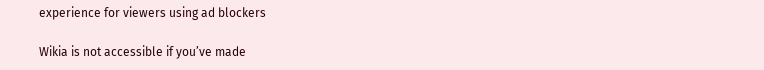experience for viewers using ad blockers

Wikia is not accessible if you’ve made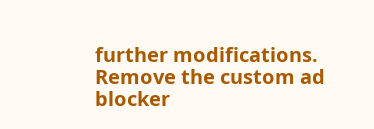further modifications. Remove the custom ad blocker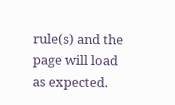rule(s) and the page will load as expected.